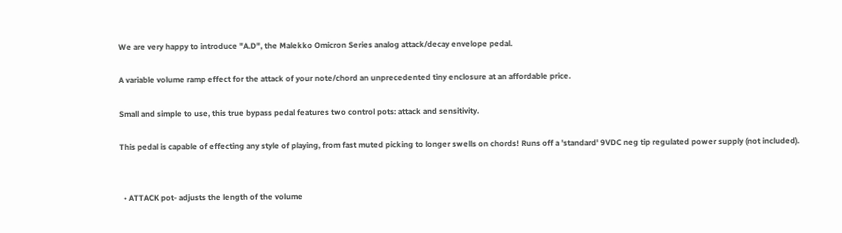We are very happy to introduce "A.D", the Malekko Omicron Series analog attack/decay envelope pedal.

A variable volume ramp effect for the attack of your note/chord an unprecedented tiny enclosure at an affordable price.

Small and simple to use, this true bypass pedal features two control pots: attack and sensitivity.

This pedal is capable of effecting any style of playing, from fast muted picking to longer swells on chords! Runs off a 'standard' 9VDC neg tip regulated power supply (not included).


  • ATTACK pot- adjusts the length of the volume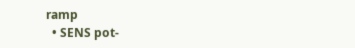ramp
  • SENS pot-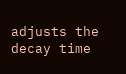adjusts the decay time